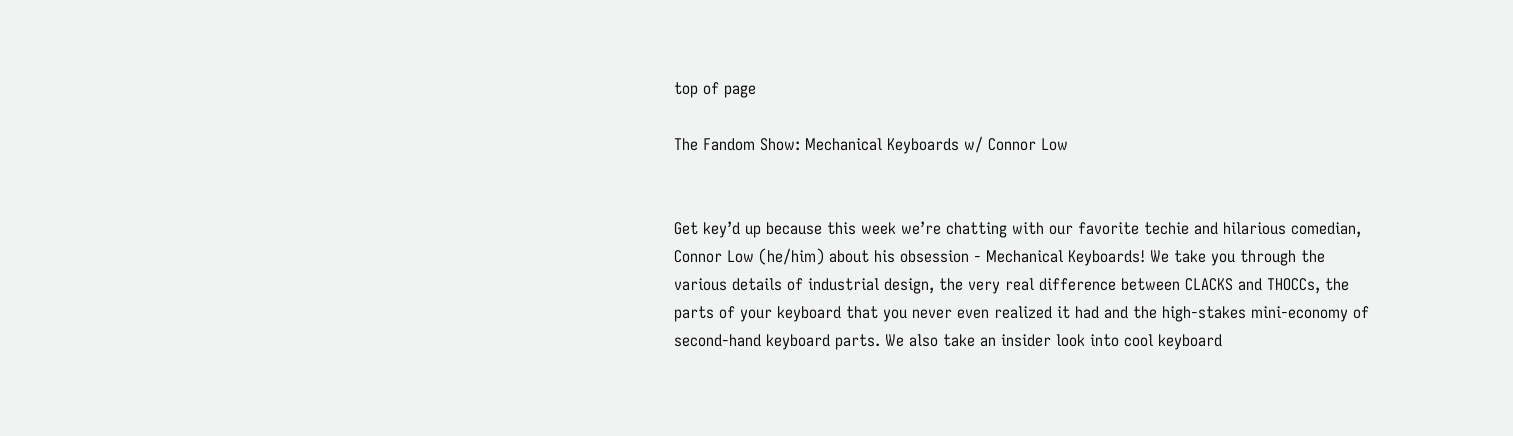top of page

The Fandom Show: Mechanical Keyboards w/ Connor Low


Get key’d up because this week we’re chatting with our favorite techie and hilarious comedian, Connor Low (he/him) about his obsession - Mechanical Keyboards! We take you through the various details of industrial design, the very real difference between CLACKS and THOCCs, the parts of your keyboard that you never even realized it had and the high-stakes mini-economy of second-hand keyboard parts. We also take an insider look into cool keyboard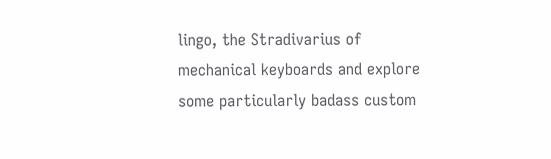lingo, the Stradivarius of mechanical keyboards and explore some particularly badass custom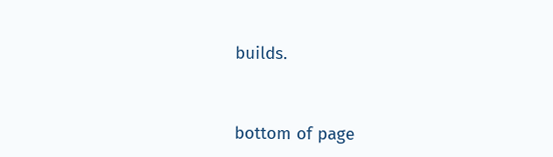builds.


bottom of page